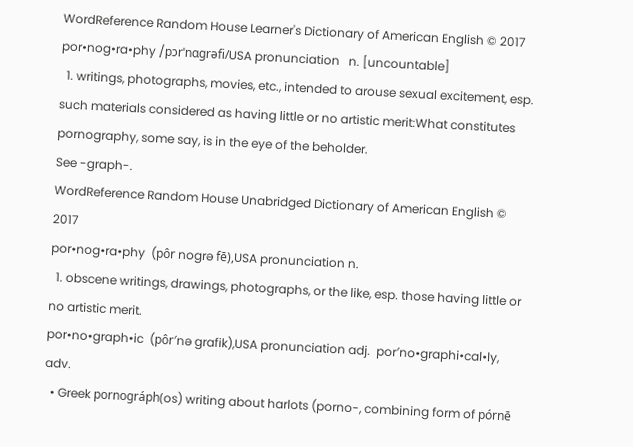WordReference Random House Learner's Dictionary of American English © 2017
por•nog•ra•phy /pɔrˈnɑgrəfi/USA pronunciation   n. [uncountable]
  1. writings, photographs, movies, etc., intended to arouse sexual excitement, esp. such materials considered as having little or no artistic merit:What constitutes pornography, some say, is in the eye of the beholder.
See -graph-.
WordReference Random House Unabridged Dictionary of American English © 2017
por•nog•ra•phy  (pôr nogrə fē),USA pronunciation n.
  1. obscene writings, drawings, photographs, or the like, esp. those having little or no artistic merit.
por•no•graph•ic  (pôr′nə grafik),USA pronunciation adj.  por′no•graphi•cal•ly, adv.
  • Greek pornográph(os) writing about harlots (porno-, combining form of pórnē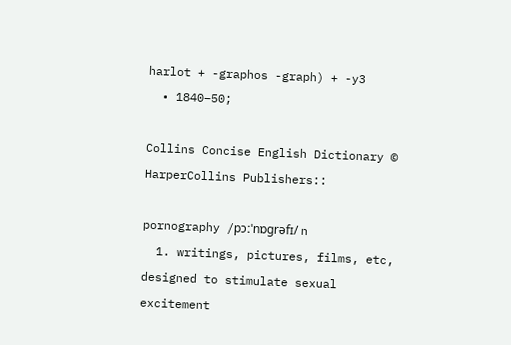harlot + -graphos -graph) + -y3
  • 1840–50;

Collins Concise English Dictionary © HarperCollins Publishers::

pornography /pɔːˈnɒɡrəfɪ/ n
  1. writings, pictures, films, etc, designed to stimulate sexual excitement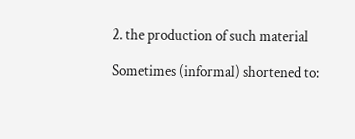2. the production of such material

Sometimes (informal) shortened to: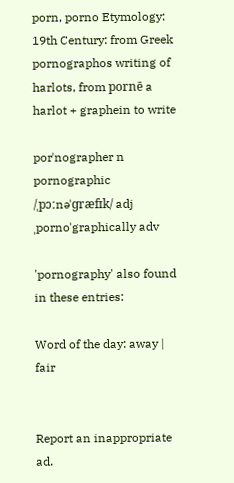porn, porno Etymology: 19th Century: from Greek pornographos writing of harlots, from pornē a harlot + graphein to write

porˈnographer n pornographic /ˌpɔːnəˈɡræfɪk/ adj ˌpornoˈgraphically adv

'pornography' also found in these entries:

Word of the day: away | fair


Report an inappropriate ad.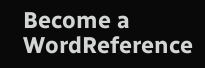Become a WordReference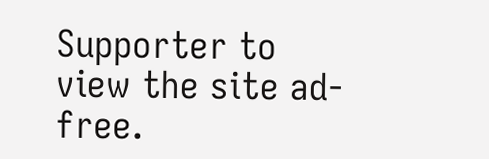Supporter to view the site ad-free.